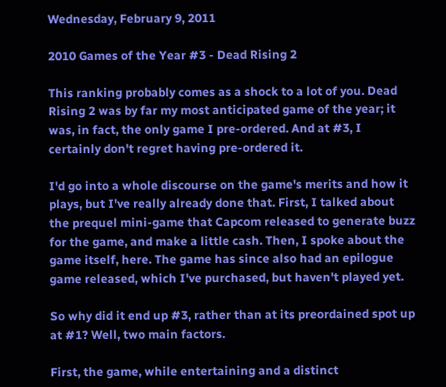Wednesday, February 9, 2011

2010 Games of the Year #3 - Dead Rising 2

This ranking probably comes as a shock to a lot of you. Dead Rising 2 was by far my most anticipated game of the year; it was, in fact, the only game I pre-ordered. And at #3, I certainly don't regret having pre-ordered it.

I'd go into a whole discourse on the game's merits and how it plays, but I've really already done that. First, I talked about the prequel mini-game that Capcom released to generate buzz for the game, and make a little cash. Then, I spoke about the game itself, here. The game has since also had an epilogue game released, which I've purchased, but haven't played yet.

So why did it end up #3, rather than at its preordained spot up at #1? Well, two main factors.

First, the game, while entertaining and a distinct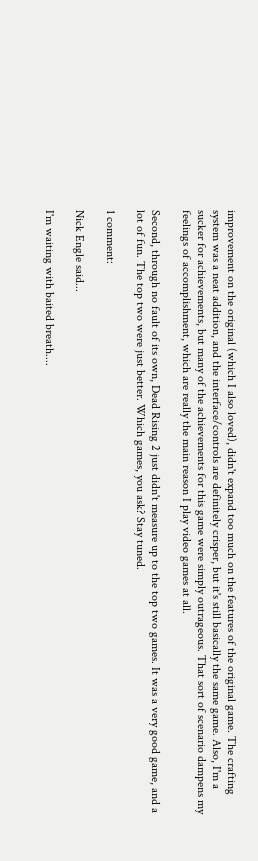improvement on the original (which I also loved), didn't expand too much on the features of the original game. The crafting system was a neat addition, and the interface/controls are definitely crisper, but it's still basically the same game. Also, I'm a sucker for achievements, but many of the achievements for this game were simply outrageous. That sort of scenario dampens my feelings of accomplishment, which are really the main reason I play video games at all.

Second, through no fault of its own, Dead Rising 2 just didn't measure up to the top two games. It was a very good game, and a lot of fun. The top two were just better. Which games, you ask? Stay tuned.

1 comment:

Nick Engle said...

I'm waiting with baited breath....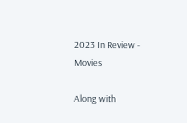2023 In Review - Movies

Along with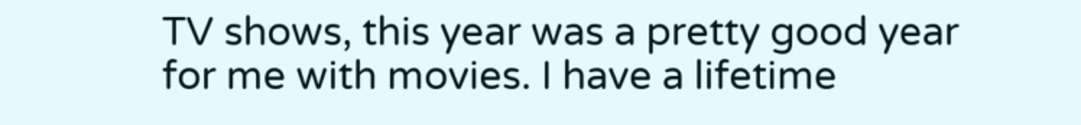TV shows, this year was a pretty good year for me with movies. I have a lifetime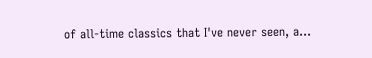of all-time classics that I've never seen, a...